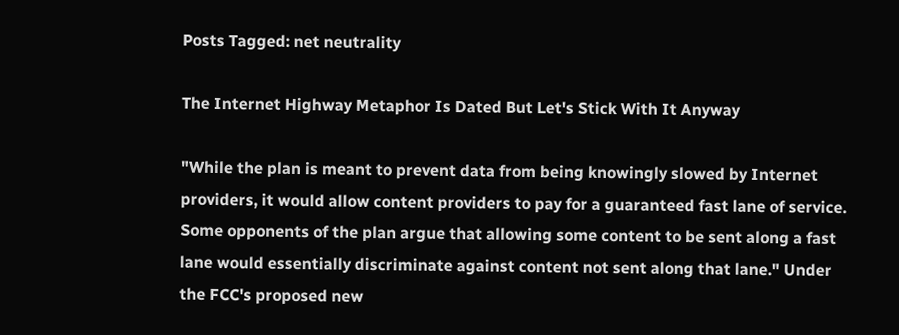Posts Tagged: net neutrality

The Internet Highway Metaphor Is Dated But Let's Stick With It Anyway

"While the plan is meant to prevent data from being knowingly slowed by Internet providers, it would allow content providers to pay for a guaranteed fast lane of service. Some opponents of the plan argue that allowing some content to be sent along a fast lane would essentially discriminate against content not sent along that lane." Under the FCC's proposed new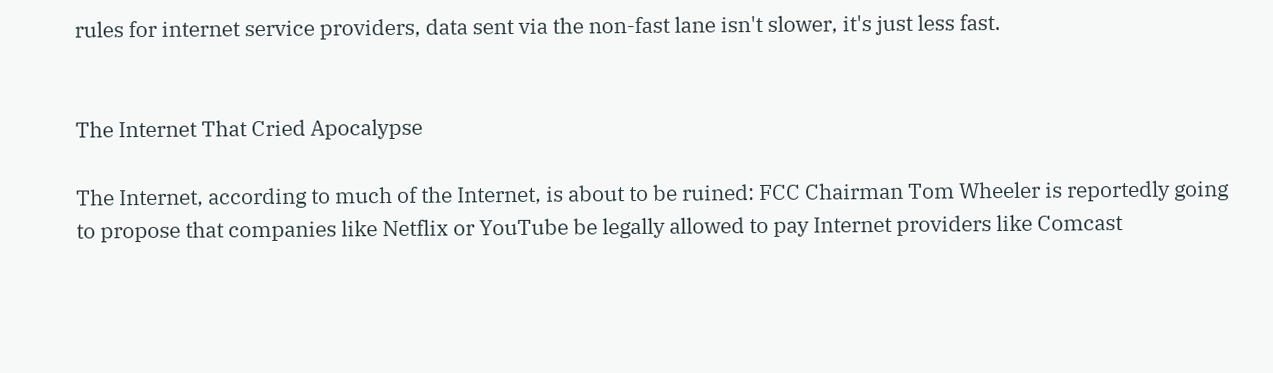rules for internet service providers, data sent via the non-fast lane isn't slower, it's just less fast.


The Internet That Cried Apocalypse

The Internet, according to much of the Internet, is about to be ruined: FCC Chairman Tom Wheeler is reportedly going to propose that companies like Netflix or YouTube be legally allowed to pay Internet providers like Comcast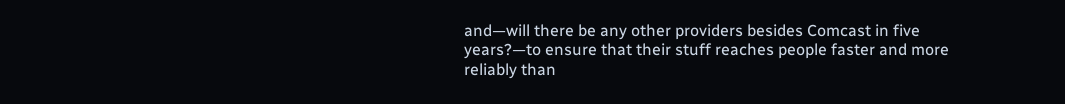and—will there be any other providers besides Comcast in five years?—to ensure that their stuff reaches people faster and more reliably than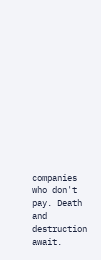companies who don't pay. Death and destruction await.